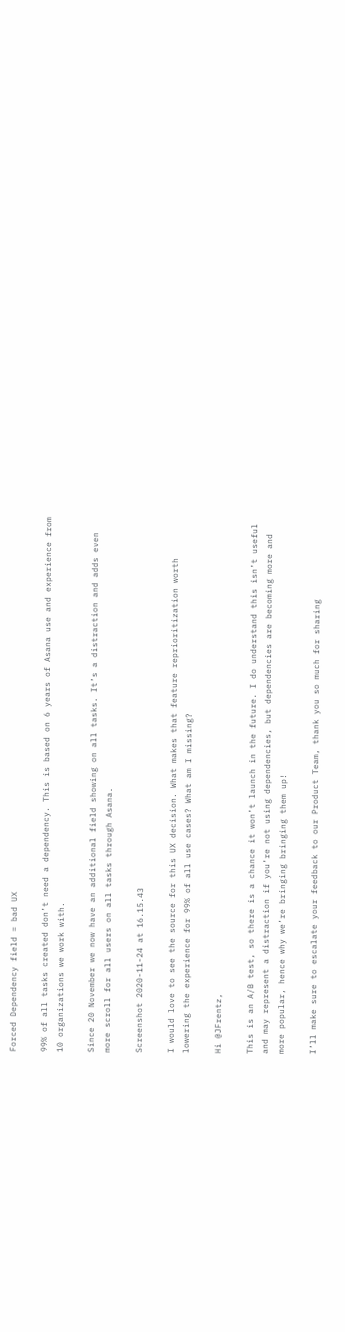Forced Dependency field = bad UX

99% of all tasks created don’t need a dependency. This is based on 6 years of Asana use and experience from 10 organizations we work with.

Since 20 November we now have an additional field showing on all tasks. It’s a distraction and adds even more scroll for all users on all tasks through Asana.

Screenshot 2020-11-24 at 16.15.43

I would love to see the source for this UX decision. What makes that feature reprioritization worth lowering the experience for 99% of all use cases? What am I missing?

Hi @JFrentz,

This is an A/B test, so there is a chance it won’t launch in the future. I do understand this isn’t useful and may represent a distraction if you’re not using dependencies, but dependencies are becoming more and more popular, hence why we’re bringing bringing them up!

I’ll make sure to escalate your feedback to our Product Team, thank you so much for sharing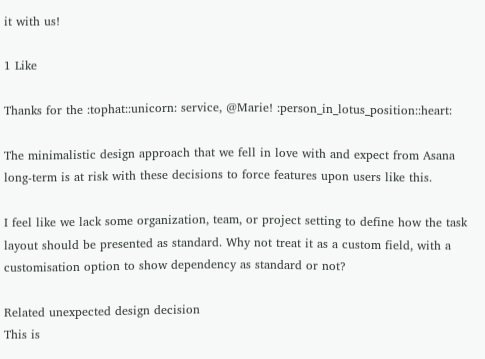it with us!

1 Like

Thanks for the :tophat::unicorn: service, @Marie! :person_in_lotus_position::heart:

The minimalistic design approach that we fell in love with and expect from Asana long-term is at risk with these decisions to force features upon users like this.

I feel like we lack some organization, team, or project setting to define how the task layout should be presented as standard. Why not treat it as a custom field, with a customisation option to show dependency as standard or not?

Related unexpected design decision
This is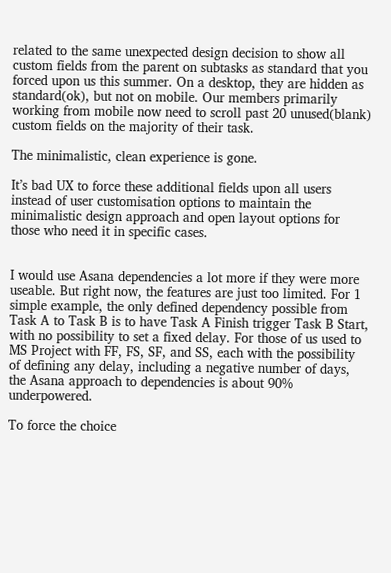related to the same unexpected design decision to show all custom fields from the parent on subtasks as standard that you forced upon us this summer. On a desktop, they are hidden as standard(ok), but not on mobile. Our members primarily working from mobile now need to scroll past 20 unused(blank) custom fields on the majority of their task.

The minimalistic, clean experience is gone.

It’s bad UX to force these additional fields upon all users instead of user customisation options to maintain the minimalistic design approach and open layout options for those who need it in specific cases.


I would use Asana dependencies a lot more if they were more useable. But right now, the features are just too limited. For 1 simple example, the only defined dependency possible from Task A to Task B is to have Task A Finish trigger Task B Start, with no possibility to set a fixed delay. For those of us used to MS Project with FF, FS, SF, and SS, each with the possibility of defining any delay, including a negative number of days, the Asana approach to dependencies is about 90% underpowered.

To force the choice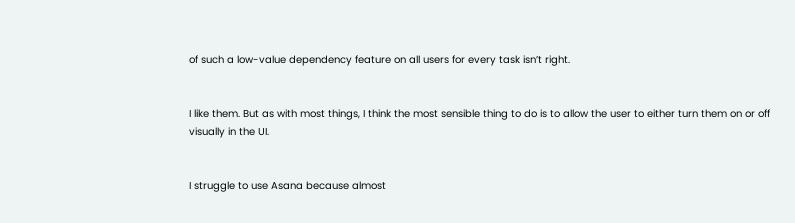of such a low-value dependency feature on all users for every task isn’t right.


I like them. But as with most things, I think the most sensible thing to do is to allow the user to either turn them on or off visually in the UI.


I struggle to use Asana because almost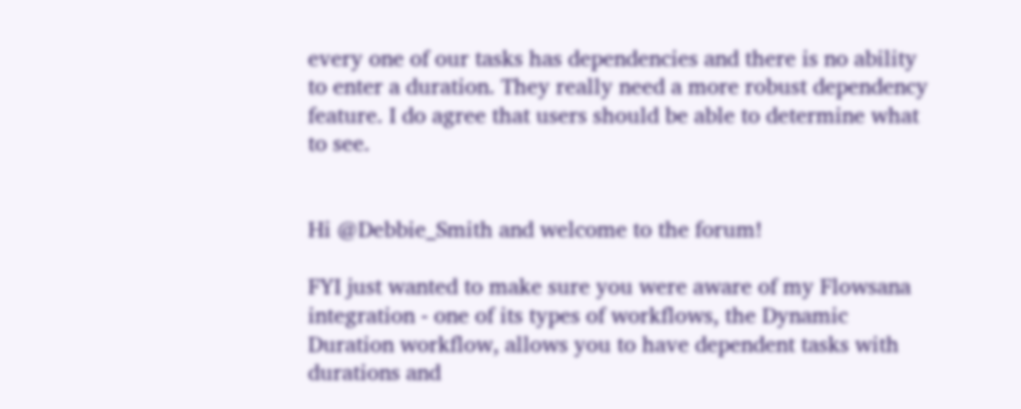every one of our tasks has dependencies and there is no ability to enter a duration. They really need a more robust dependency feature. I do agree that users should be able to determine what to see.


Hi @Debbie_Smith and welcome to the forum!

FYI just wanted to make sure you were aware of my Flowsana integration - one of its types of workflows, the Dynamic Duration workflow, allows you to have dependent tasks with durations and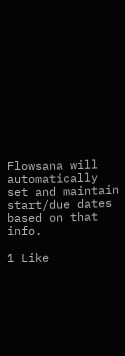Flowsana will automatically set and maintain start/due dates based on that info.

1 Like